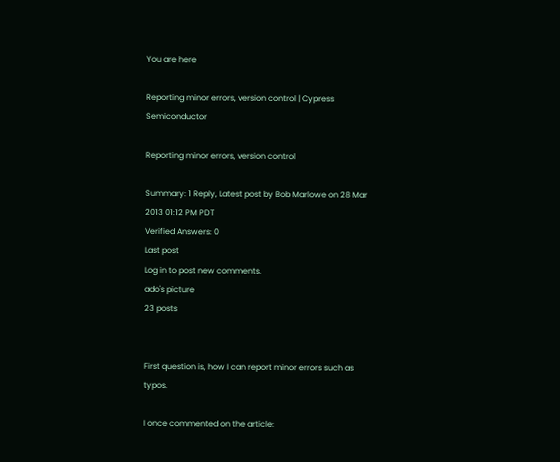You are here

Reporting minor errors, version control | Cypress Semiconductor

Reporting minor errors, version control

Summary: 1 Reply, Latest post by Bob Marlowe on 28 Mar 2013 01:12 PM PDT
Verified Answers: 0
Last post
Log in to post new comments.
ado's picture
23 posts


First question is, how I can report minor errors such as typos.

I once commented on the article: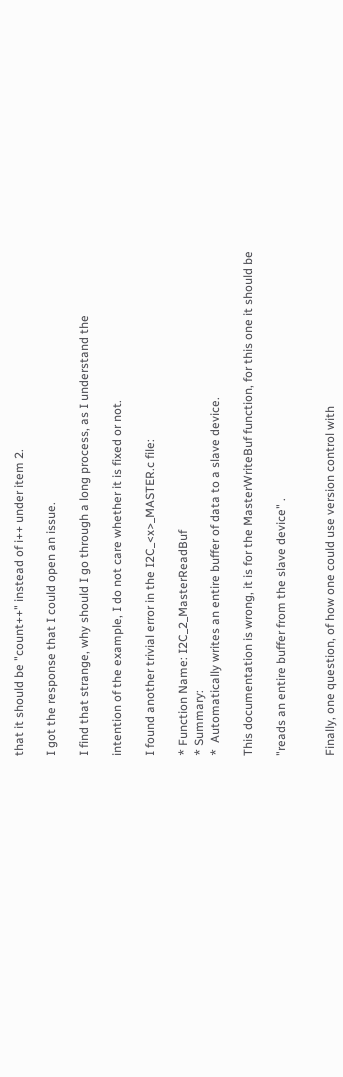that it should be "count++" instead of i++ under item 2.

I got the response that I could open an issue.

I find that strange, why should I go through a long process, as I understand the

intention of the example, I do not care whether it is fixed or not.

I found another trivial error in the I2C_<x>_MASTER.c file:

* Function Name: I2C_2_MasterReadBuf
* Summary:
*  Automatically writes an entire buffer of data to a slave device.

This documentation is wrong, it is for the MasterWriteBuf function, for this one it should be

"reads an entire buffer from the slave device" .


Finally, one question, of how one could use version control with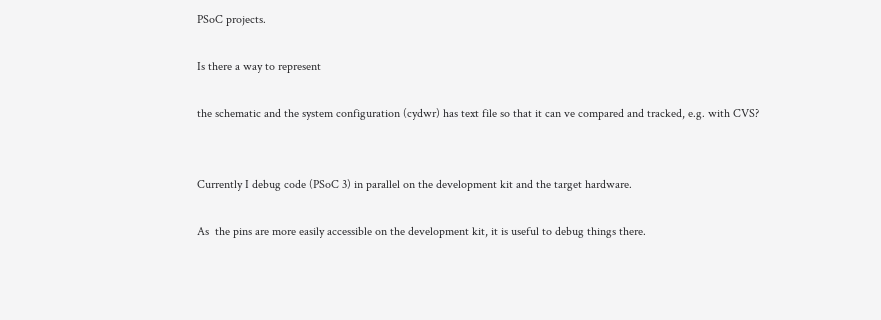PSoC projects.

Is there a way to represent

the schematic and the system configuration (cydwr) has text file so that it can ve compared and tracked, e.g. with CVS?


Currently I debug code (PSoC 3) in parallel on the development kit and the target hardware.

As  the pins are more easily accessible on the development kit, it is useful to debug things there.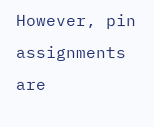However, pin assignments are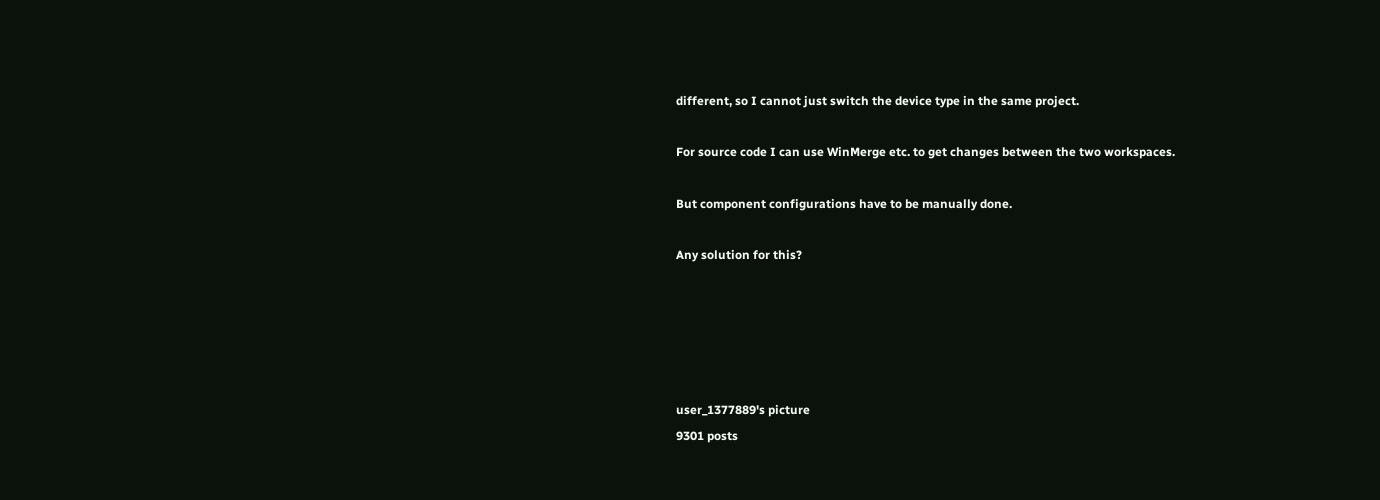different, so I cannot just switch the device type in the same project.

For source code I can use WinMerge etc. to get changes between the two workspaces.

But component configurations have to be manually done.

Any solution for this?





user_1377889's picture
9301 posts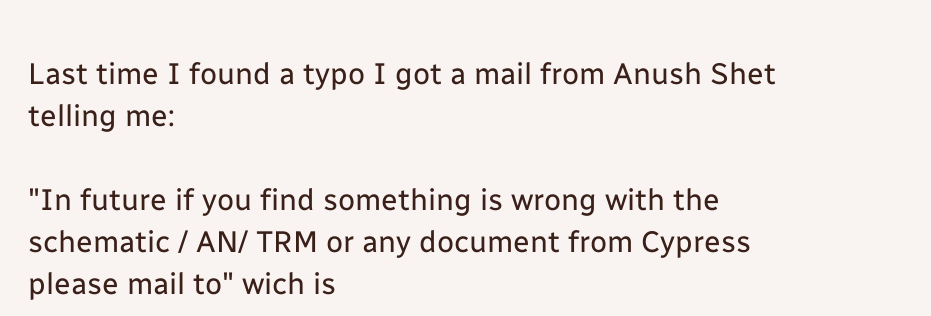Last time I found a typo I got a mail from Anush Shet telling me:

"In future if you find something is wrong with the schematic / AN/ TRM or any document from Cypress please mail to" wich is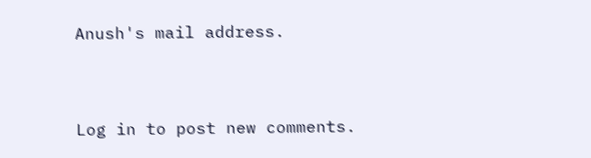Anush's mail address.



Log in to post new comments.